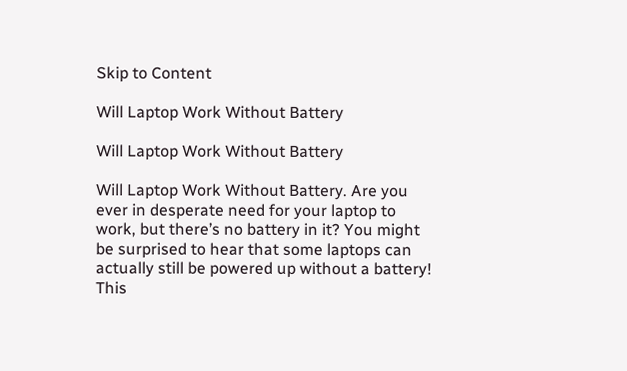Skip to Content

Will Laptop Work Without Battery

Will Laptop Work Without Battery

Will Laptop Work Without Battery. Are you ever in desperate need for your laptop to work, but there’s no battery in it? You might be surprised to hear that some laptops can actually still be powered up without a battery! This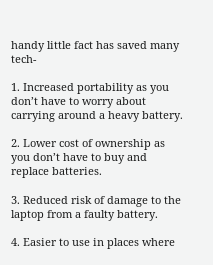handy little fact has saved many tech-

1. Increased portability as you don’t have to worry about carrying around a heavy battery.

2. Lower cost of ownership as you don’t have to buy and replace batteries.

3. Reduced risk of damage to the laptop from a faulty battery.

4. Easier to use in places where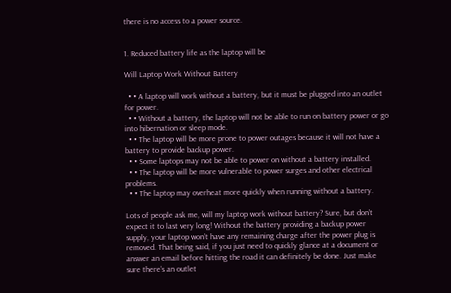there is no access to a power source.


1. Reduced battery life as the laptop will be

Will Laptop Work Without Battery

  • • A laptop will work without a battery, but it must be plugged into an outlet for power.
  • • Without a battery, the laptop will not be able to run on battery power or go into hibernation or sleep mode.
  • • The laptop will be more prone to power outages because it will not have a battery to provide backup power.
  • • Some laptops may not be able to power on without a battery installed.
  • • The laptop will be more vulnerable to power surges and other electrical problems.
  • • The laptop may overheat more quickly when running without a battery.

Lots of people ask me, will my laptop work without battery? Sure, but don’t expect it to last very long! Without the battery providing a backup power supply, your laptop won’t have any remaining charge after the power plug is removed. That being said, if you just need to quickly glance at a document or answer an email before hitting the road it can definitely be done. Just make sure there’s an outlet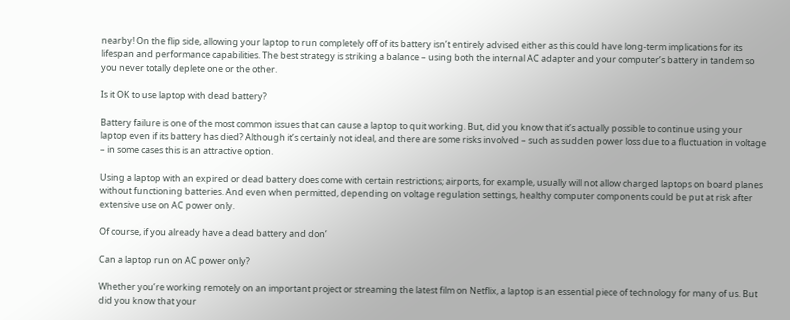nearby! On the flip side, allowing your laptop to run completely off of its battery isn’t entirely advised either as this could have long-term implications for its lifespan and performance capabilities. The best strategy is striking a balance – using both the internal AC adapter and your computer’s battery in tandem so you never totally deplete one or the other.

Is it OK to use laptop with dead battery?

Battery failure is one of the most common issues that can cause a laptop to quit working. But, did you know that it’s actually possible to continue using your laptop even if its battery has died? Although it’s certainly not ideal, and there are some risks involved – such as sudden power loss due to a fluctuation in voltage – in some cases this is an attractive option.

Using a laptop with an expired or dead battery does come with certain restrictions; airports, for example, usually will not allow charged laptops on board planes without functioning batteries. And even when permitted, depending on voltage regulation settings, healthy computer components could be put at risk after extensive use on AC power only.

Of course, if you already have a dead battery and don’

Can a laptop run on AC power only?

Whether you’re working remotely on an important project or streaming the latest film on Netflix, a laptop is an essential piece of technology for many of us. But did you know that your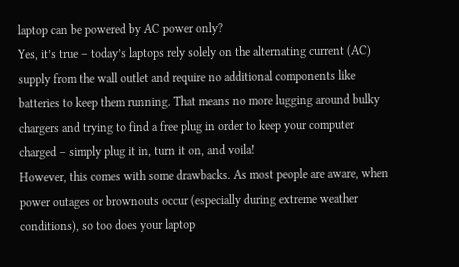laptop can be powered by AC power only?
Yes, it’s true – today’s laptops rely solely on the alternating current (AC) supply from the wall outlet and require no additional components like batteries to keep them running. That means no more lugging around bulky chargers and trying to find a free plug in order to keep your computer charged – simply plug it in, turn it on, and voila!
However, this comes with some drawbacks. As most people are aware, when power outages or brownouts occur (especially during extreme weather conditions), so too does your laptop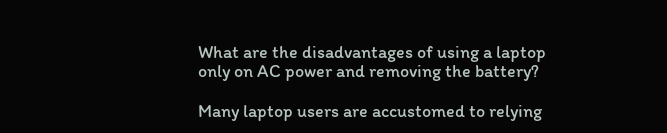What are the disadvantages of using a laptop only on AC power and removing the battery?

Many laptop users are accustomed to relying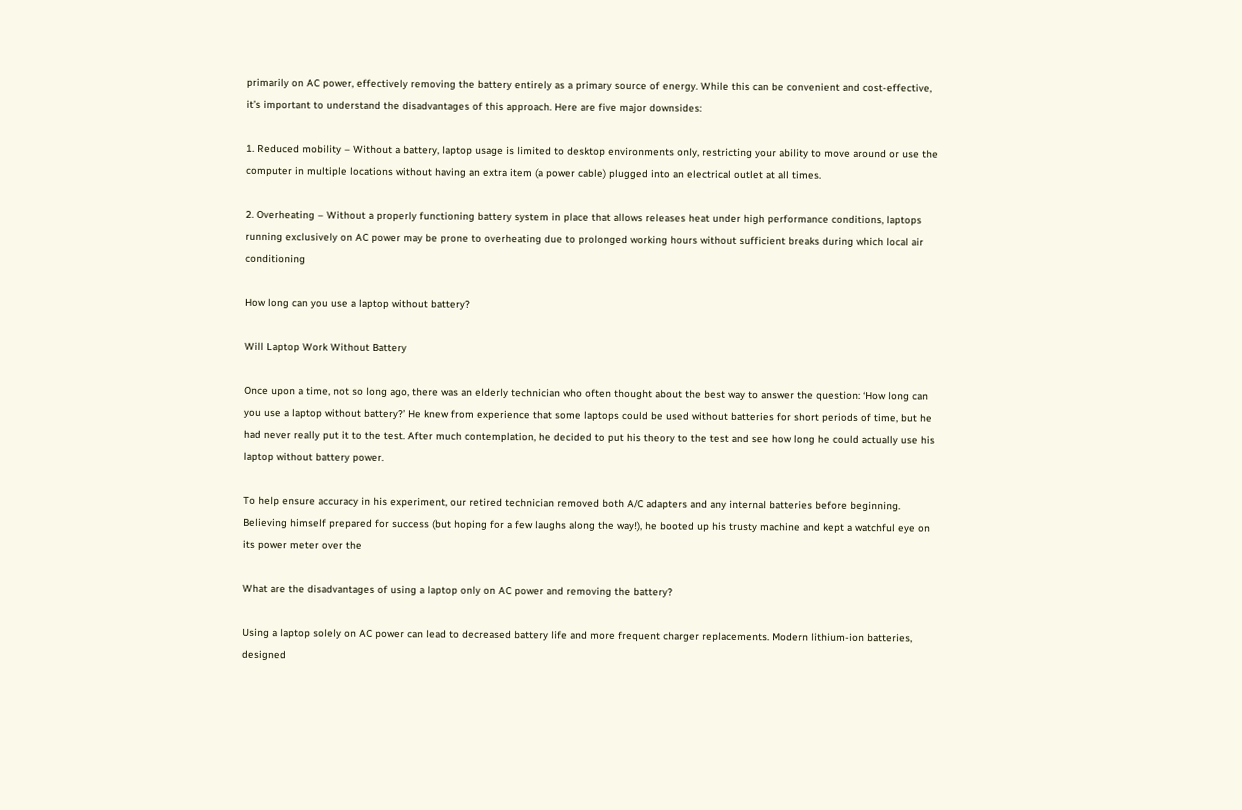primarily on AC power, effectively removing the battery entirely as a primary source of energy. While this can be convenient and cost-effective, it’s important to understand the disadvantages of this approach. Here are five major downsides:

1. Reduced mobility – Without a battery, laptop usage is limited to desktop environments only, restricting your ability to move around or use the computer in multiple locations without having an extra item (a power cable) plugged into an electrical outlet at all times.

2. Overheating – Without a properly functioning battery system in place that allows releases heat under high performance conditions, laptops running exclusively on AC power may be prone to overheating due to prolonged working hours without sufficient breaks during which local air conditioning

How long can you use a laptop without battery?

Will Laptop Work Without Battery

Once upon a time, not so long ago, there was an elderly technician who often thought about the best way to answer the question: ‘How long can you use a laptop without battery?’ He knew from experience that some laptops could be used without batteries for short periods of time, but he had never really put it to the test. After much contemplation, he decided to put his theory to the test and see how long he could actually use his laptop without battery power.

To help ensure accuracy in his experiment, our retired technician removed both A/C adapters and any internal batteries before beginning. Believing himself prepared for success (but hoping for a few laughs along the way!), he booted up his trusty machine and kept a watchful eye on its power meter over the

What are the disadvantages of using a laptop only on AC power and removing the battery?

Using a laptop solely on AC power can lead to decreased battery life and more frequent charger replacements. Modern lithium-ion batteries, designed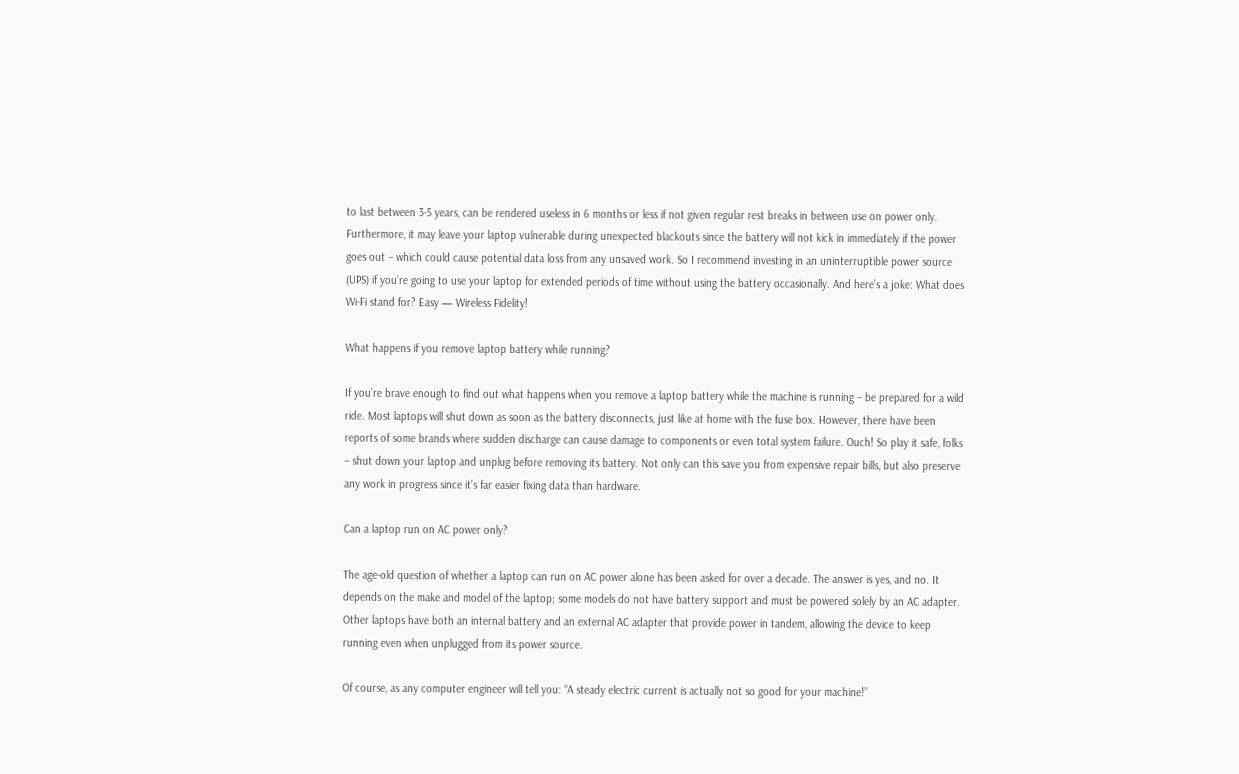to last between 3-5 years, can be rendered useless in 6 months or less if not given regular rest breaks in between use on power only. Furthermore, it may leave your laptop vulnerable during unexpected blackouts since the battery will not kick in immediately if the power goes out – which could cause potential data loss from any unsaved work. So I recommend investing in an uninterruptible power source (UPS) if you’re going to use your laptop for extended periods of time without using the battery occasionally. And here’s a joke: What does Wi-Fi stand for? Easy — Wireless Fidelity!

What happens if you remove laptop battery while running?

If you’re brave enough to find out what happens when you remove a laptop battery while the machine is running – be prepared for a wild ride. Most laptops will shut down as soon as the battery disconnects, just like at home with the fuse box. However, there have been reports of some brands where sudden discharge can cause damage to components or even total system failure. Ouch! So play it safe, folks – shut down your laptop and unplug before removing its battery. Not only can this save you from expensive repair bills, but also preserve any work in progress since it’s far easier fixing data than hardware.

Can a laptop run on AC power only?

The age-old question of whether a laptop can run on AC power alone has been asked for over a decade. The answer is yes, and no. It depends on the make and model of the laptop; some models do not have battery support and must be powered solely by an AC adapter. Other laptops have both an internal battery and an external AC adapter that provide power in tandem, allowing the device to keep running even when unplugged from its power source.

Of course, as any computer engineer will tell you: “A steady electric current is actually not so good for your machine!”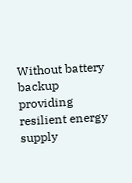Without battery backup providing resilient energy supply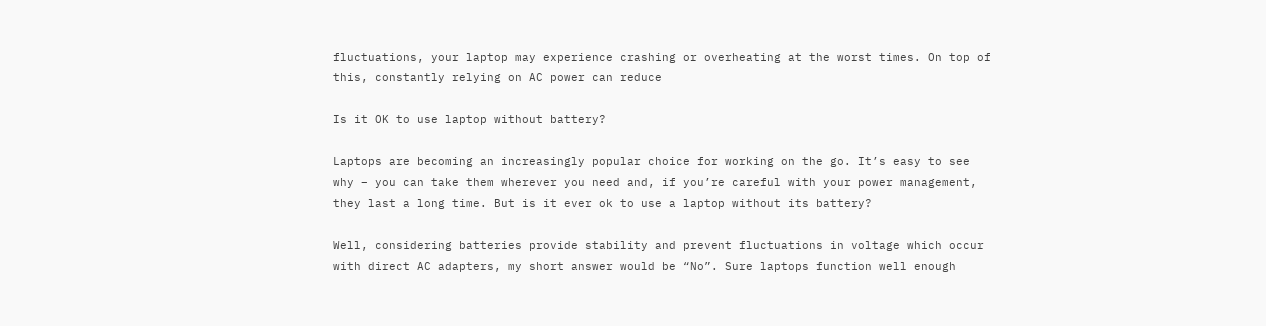fluctuations, your laptop may experience crashing or overheating at the worst times. On top of this, constantly relying on AC power can reduce

Is it OK to use laptop without battery?

Laptops are becoming an increasingly popular choice for working on the go. It’s easy to see why – you can take them wherever you need and, if you’re careful with your power management, they last a long time. But is it ever ok to use a laptop without its battery?

Well, considering batteries provide stability and prevent fluctuations in voltage which occur with direct AC adapters, my short answer would be “No”. Sure laptops function well enough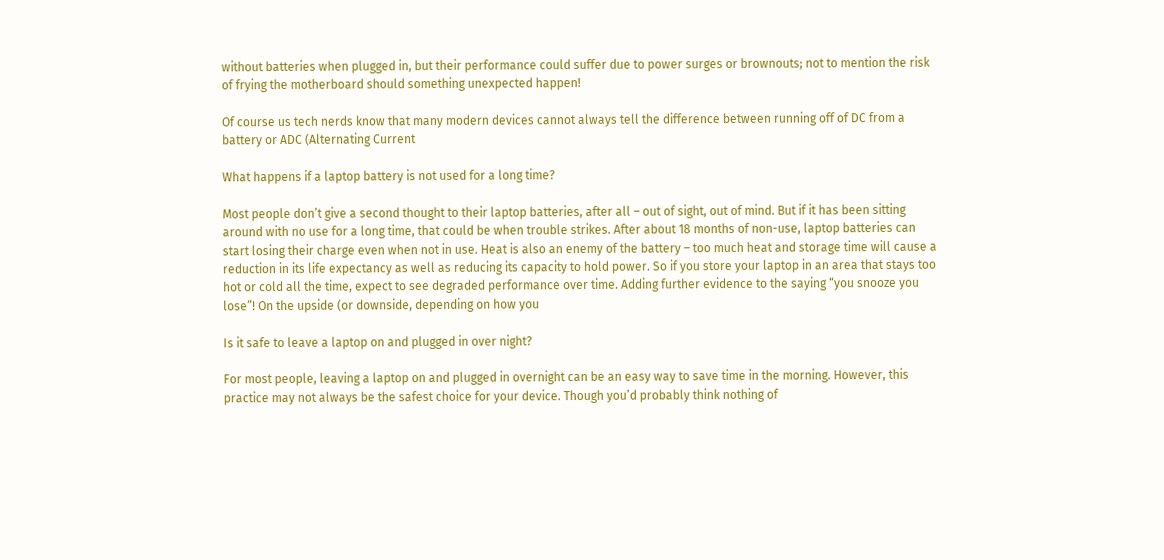without batteries when plugged in, but their performance could suffer due to power surges or brownouts; not to mention the risk of frying the motherboard should something unexpected happen!

Of course us tech nerds know that many modern devices cannot always tell the difference between running off of DC from a battery or ADC (Alternating Current

What happens if a laptop battery is not used for a long time?

Most people don’t give a second thought to their laptop batteries, after all – out of sight, out of mind. But if it has been sitting around with no use for a long time, that could be when trouble strikes. After about 18 months of non-use, laptop batteries can start losing their charge even when not in use. Heat is also an enemy of the battery – too much heat and storage time will cause a reduction in its life expectancy as well as reducing its capacity to hold power. So if you store your laptop in an area that stays too hot or cold all the time, expect to see degraded performance over time. Adding further evidence to the saying “you snooze you lose”! On the upside (or downside, depending on how you

Is it safe to leave a laptop on and plugged in over night?

For most people, leaving a laptop on and plugged in overnight can be an easy way to save time in the morning. However, this practice may not always be the safest choice for your device. Though you’d probably think nothing of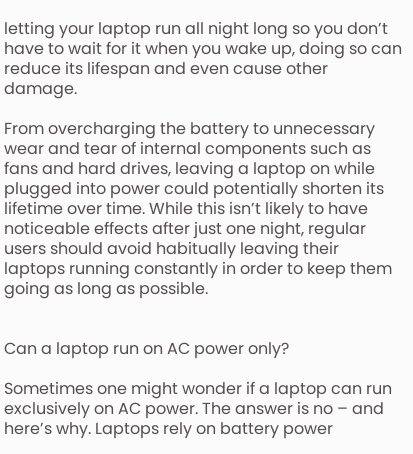letting your laptop run all night long so you don’t have to wait for it when you wake up, doing so can reduce its lifespan and even cause other damage.

From overcharging the battery to unnecessary wear and tear of internal components such as fans and hard drives, leaving a laptop on while plugged into power could potentially shorten its lifetime over time. While this isn’t likely to have noticeable effects after just one night, regular users should avoid habitually leaving their laptops running constantly in order to keep them going as long as possible.


Can a laptop run on AC power only?

Sometimes one might wonder if a laptop can run exclusively on AC power. The answer is no – and here’s why. Laptops rely on battery power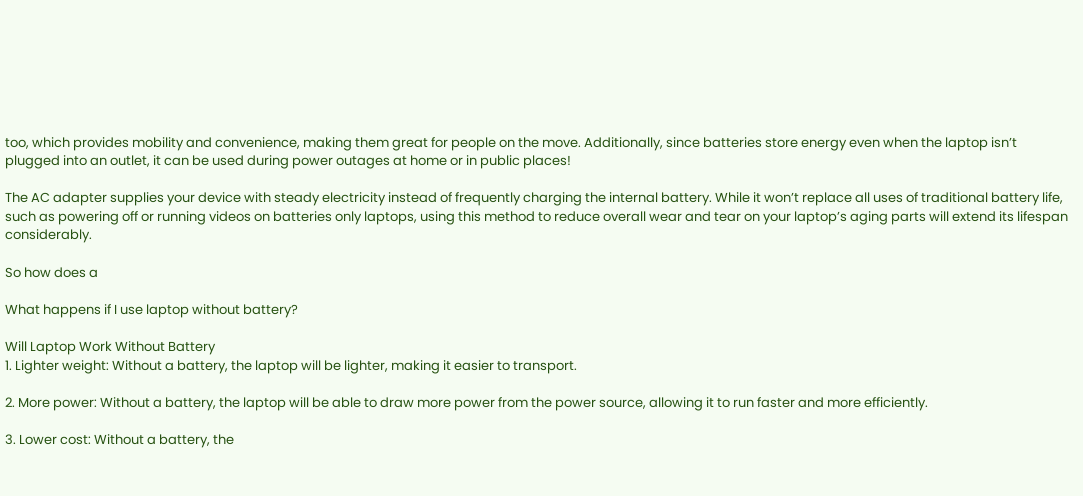too, which provides mobility and convenience, making them great for people on the move. Additionally, since batteries store energy even when the laptop isn’t plugged into an outlet, it can be used during power outages at home or in public places!

The AC adapter supplies your device with steady electricity instead of frequently charging the internal battery. While it won’t replace all uses of traditional battery life, such as powering off or running videos on batteries only laptops, using this method to reduce overall wear and tear on your laptop’s aging parts will extend its lifespan considerably.

So how does a

What happens if I use laptop without battery?

Will Laptop Work Without Battery
1. Lighter weight: Without a battery, the laptop will be lighter, making it easier to transport.

2. More power: Without a battery, the laptop will be able to draw more power from the power source, allowing it to run faster and more efficiently.

3. Lower cost: Without a battery, the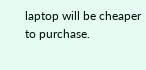laptop will be cheaper to purchase.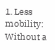1. Less mobility: Without a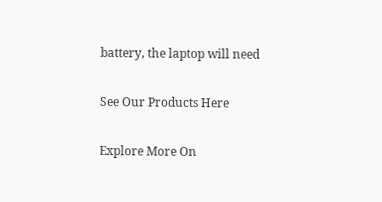battery, the laptop will need

See Our Products Here

Explore More On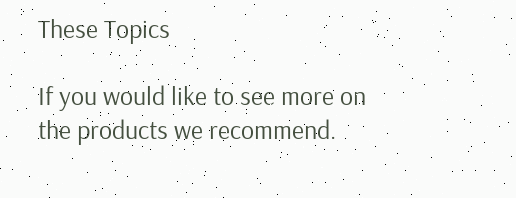These Topics

If you would like to see more on the products we recommend.